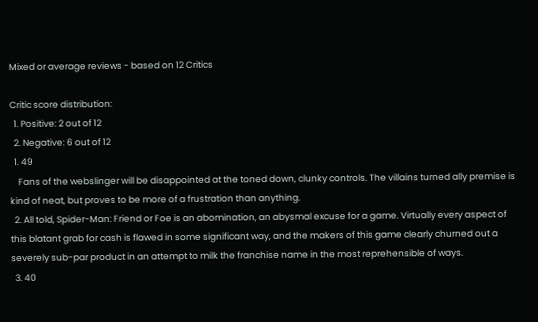Mixed or average reviews - based on 12 Critics

Critic score distribution:
  1. Positive: 2 out of 12
  2. Negative: 6 out of 12
  1. 49
    Fans of the webslinger will be disappointed at the toned down, clunky controls. The villains turned ally premise is kind of neat, but proves to be more of a frustration than anything.
  2. All told, Spider-Man: Friend or Foe is an abomination, an abysmal excuse for a game. Virtually every aspect of this blatant grab for cash is flawed in some significant way, and the makers of this game clearly churned out a severely sub-par product in an attempt to milk the franchise name in the most reprehensible of ways.
  3. 40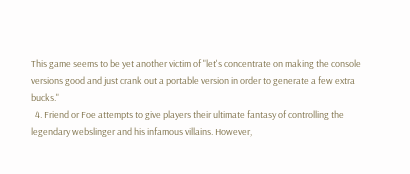This game seems to be yet another victim of "let's concentrate on making the console versions good and just crank out a portable version in order to generate a few extra bucks."
  4. Friend or Foe attempts to give players their ultimate fantasy of controlling the legendary webslinger and his infamous villains. However,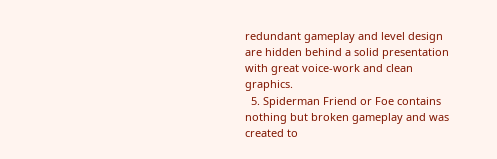redundant gameplay and level design are hidden behind a solid presentation with great voice-work and clean graphics.
  5. Spiderman Friend or Foe contains nothing but broken gameplay and was created to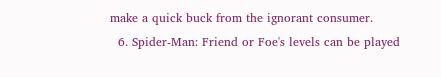make a quick buck from the ignorant consumer.
  6. Spider-Man: Friend or Foe's levels can be played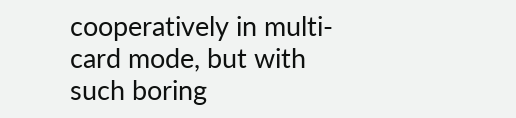cooperatively in multi-card mode, but with such boring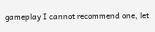gameplay I cannot recommend one, let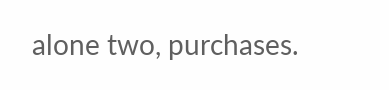alone two, purchases.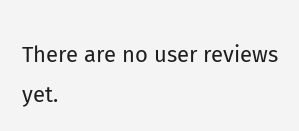There are no user reviews yet.